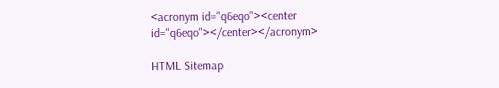<acronym id="q6eqo"><center id="q6eqo"></center></acronym>

HTML Sitemap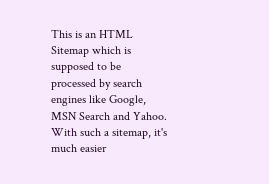This is an HTML Sitemap which is supposed to be processed by search engines like Google, MSN Search and Yahoo.
With such a sitemap, it's much easier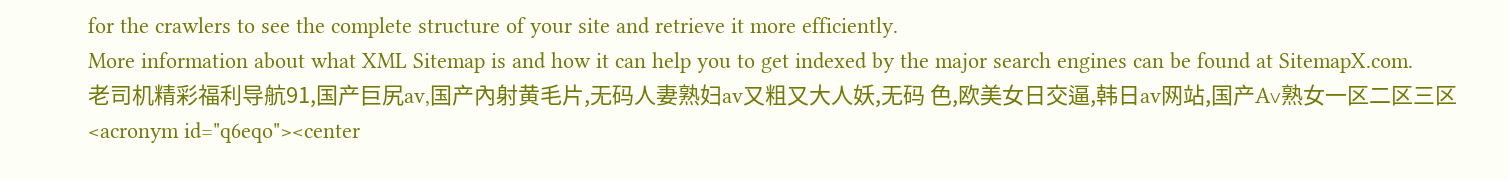for the crawlers to see the complete structure of your site and retrieve it more efficiently.
More information about what XML Sitemap is and how it can help you to get indexed by the major search engines can be found at SitemapX.com.
老司机精彩福利导航91,国产巨尻av,国产內射黄毛片,无码人妻熟妇av又粗又大人妖,无码 色,欧美女日交逼,韩日av网站,国产A∨熟女一区二区三区
<acronym id="q6eqo"><center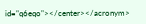id="q6eqo"></center></acronym>